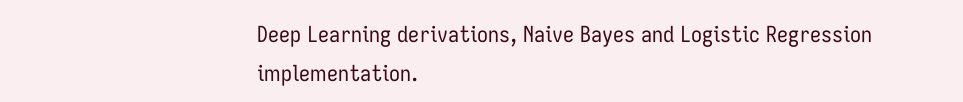Deep Learning derivations, Naive Bayes and Logistic Regression implementation.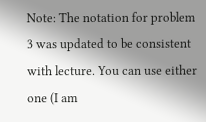Note: The notation for problem 3 was updated to be consistent with lecture. You can use either one (I am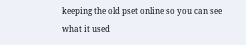keeping the old pset online so you can see what it used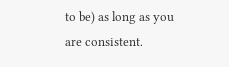to be) as long as you are consistent.